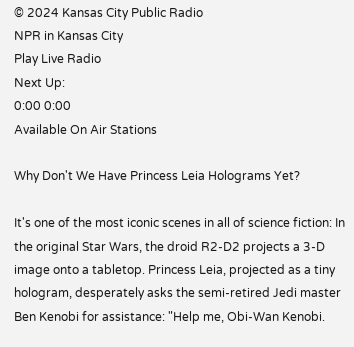© 2024 Kansas City Public Radio
NPR in Kansas City
Play Live Radio
Next Up:
0:00 0:00
Available On Air Stations

Why Don't We Have Princess Leia Holograms Yet?

It's one of the most iconic scenes in all of science fiction: In the original Star Wars, the droid R2-D2 projects a 3-D image onto a tabletop. Princess Leia, projected as a tiny hologram, desperately asks the semi-retired Jedi master Ben Kenobi for assistance: "Help me, Obi-Wan Kenobi.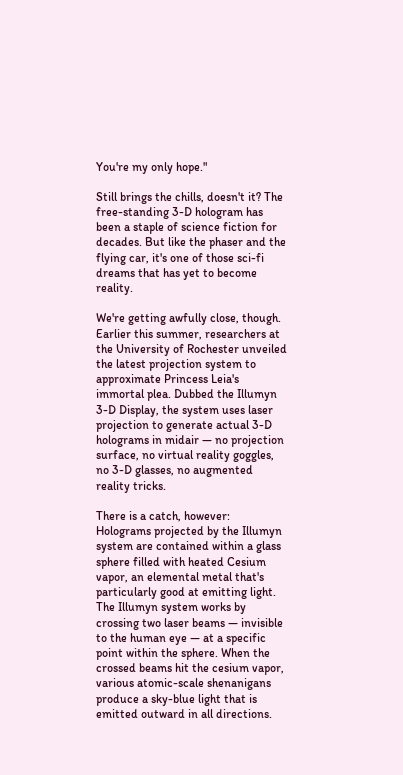You're my only hope."

Still brings the chills, doesn't it? The free-standing 3-D hologram has been a staple of science fiction for decades. But like the phaser and the flying car, it's one of those sci-fi dreams that has yet to become reality.

We're getting awfully close, though. Earlier this summer, researchers at the University of Rochester unveiled the latest projection system to approximate Princess Leia's immortal plea. Dubbed the Illumyn 3-D Display, the system uses laser projection to generate actual 3-D holograms in midair — no projection surface, no virtual reality goggles, no 3-D glasses, no augmented reality tricks.

There is a catch, however: Holograms projected by the Illumyn system are contained within a glass sphere filled with heated Cesium vapor, an elemental metal that's particularly good at emitting light. The Illumyn system works by crossing two laser beams — invisible to the human eye — at a specific point within the sphere. When the crossed beams hit the cesium vapor, various atomic-scale shenanigans produce a sky-blue light that is emitted outward in all directions.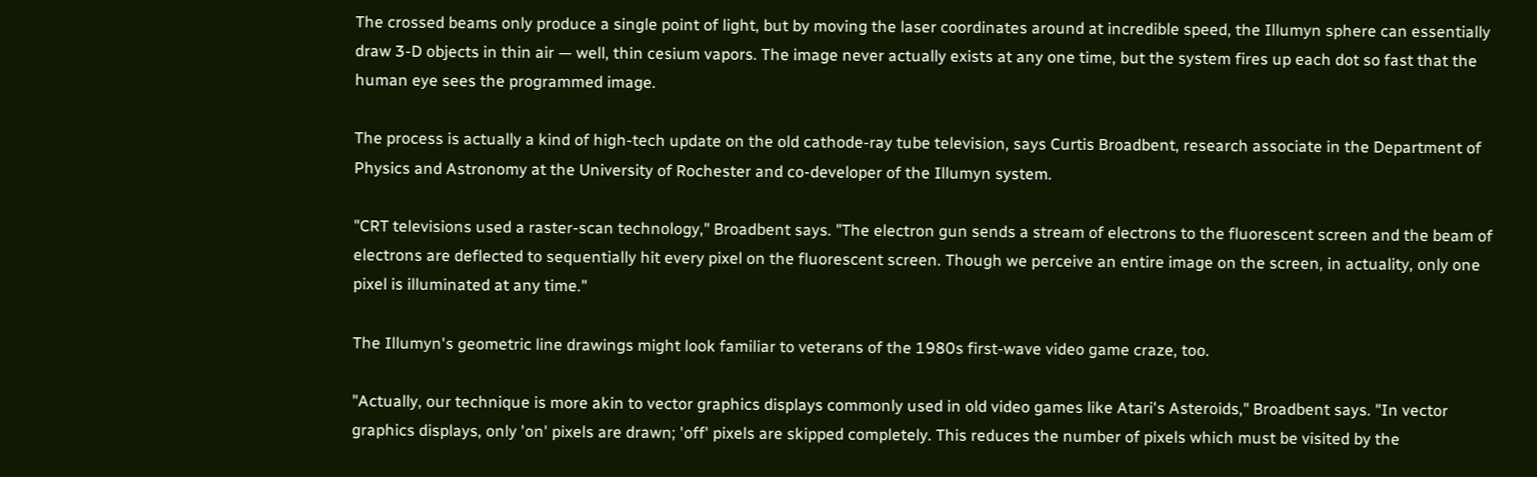The crossed beams only produce a single point of light, but by moving the laser coordinates around at incredible speed, the Illumyn sphere can essentially draw 3-D objects in thin air — well, thin cesium vapors. The image never actually exists at any one time, but the system fires up each dot so fast that the human eye sees the programmed image.

The process is actually a kind of high-tech update on the old cathode-ray tube television, says Curtis Broadbent, research associate in the Department of Physics and Astronomy at the University of Rochester and co-developer of the Illumyn system.

"CRT televisions used a raster-scan technology," Broadbent says. "The electron gun sends a stream of electrons to the fluorescent screen and the beam of electrons are deflected to sequentially hit every pixel on the fluorescent screen. Though we perceive an entire image on the screen, in actuality, only one pixel is illuminated at any time."

The Illumyn's geometric line drawings might look familiar to veterans of the 1980s first-wave video game craze, too.

"Actually, our technique is more akin to vector graphics displays commonly used in old video games like Atari's Asteroids," Broadbent says. "In vector graphics displays, only 'on' pixels are drawn; 'off' pixels are skipped completely. This reduces the number of pixels which must be visited by the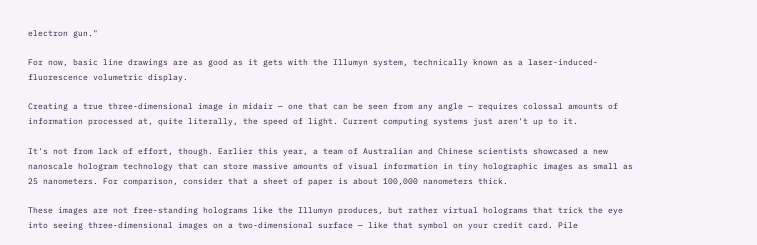electron gun."

For now, basic line drawings are as good as it gets with the Illumyn system, technically known as a laser-induced-fluorescence volumetric display.

Creating a true three-dimensional image in midair — one that can be seen from any angle — requires colossal amounts of information processed at, quite literally, the speed of light. Current computing systems just aren't up to it.

It's not from lack of effort, though. Earlier this year, a team of Australian and Chinese scientists showcased a new nanoscale hologram technology that can store massive amounts of visual information in tiny holographic images as small as 25 nanometers. For comparison, consider that a sheet of paper is about 100,000 nanometers thick.

These images are not free-standing holograms like the Illumyn produces, but rather virtual holograms that trick the eye into seeing three-dimensional images on a two-dimensional surface — like that symbol on your credit card. Pile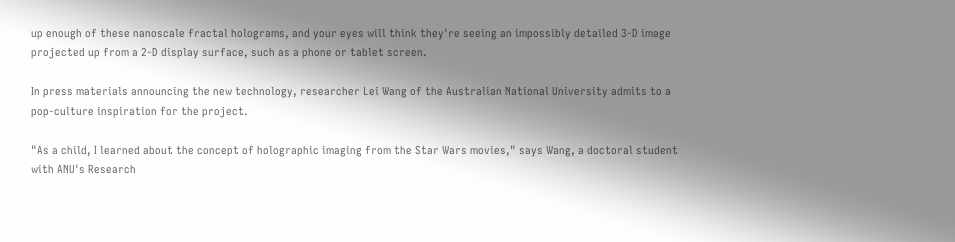up enough of these nanoscale fractal holograms, and your eyes will think they're seeing an impossibly detailed 3-D image projected up from a 2-D display surface, such as a phone or tablet screen.

In press materials announcing the new technology, researcher Lei Wang of the Australian National University admits to a pop-culture inspiration for the project.

"As a child, I learned about the concept of holographic imaging from the Star Wars movies," says Wang, a doctoral student with ANU's Research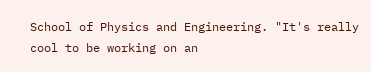School of Physics and Engineering. "It's really cool to be working on an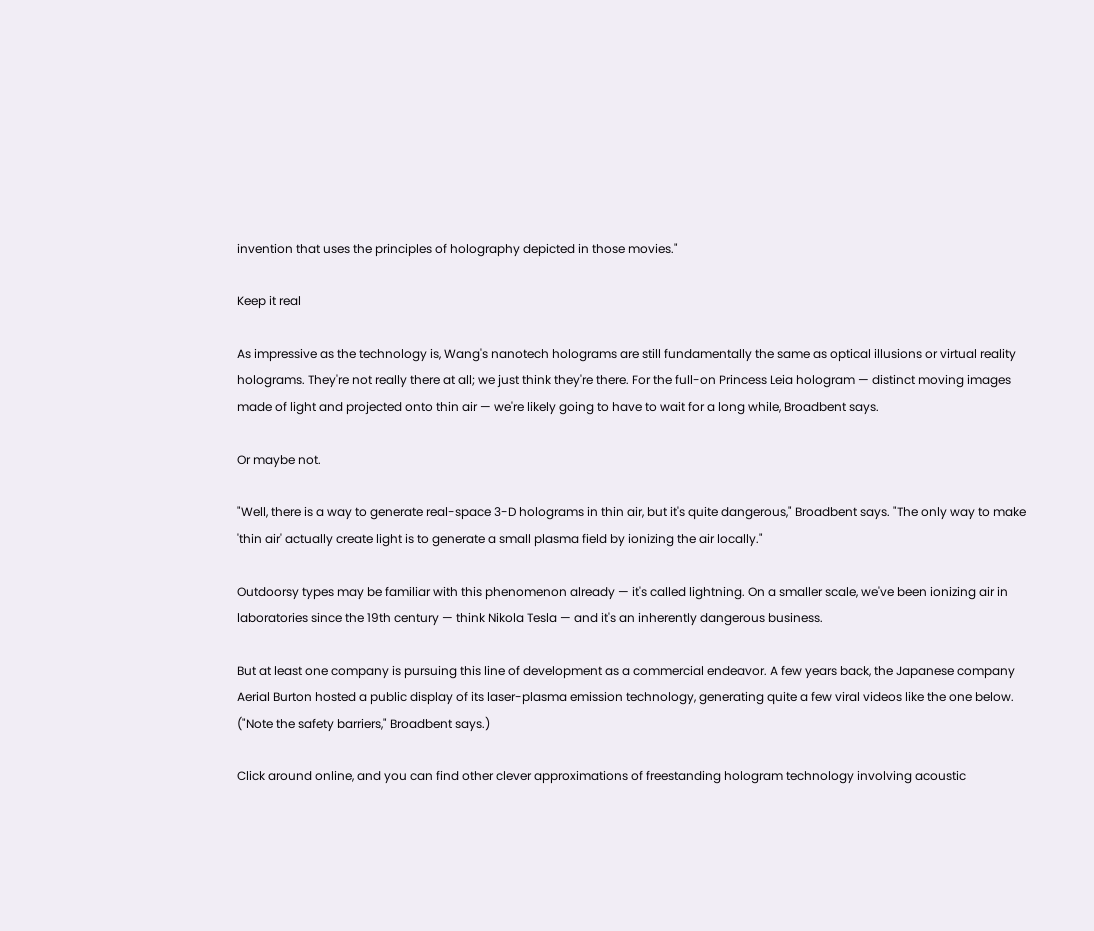invention that uses the principles of holography depicted in those movies."

Keep it real

As impressive as the technology is, Wang's nanotech holograms are still fundamentally the same as optical illusions or virtual reality holograms. They're not really there at all; we just think they're there. For the full-on Princess Leia hologram — distinct moving images made of light and projected onto thin air — we're likely going to have to wait for a long while, Broadbent says.

Or maybe not.

"Well, there is a way to generate real-space 3-D holograms in thin air, but it's quite dangerous," Broadbent says. "The only way to make 'thin air' actually create light is to generate a small plasma field by ionizing the air locally."

Outdoorsy types may be familiar with this phenomenon already — it's called lightning. On a smaller scale, we've been ionizing air in laboratories since the 19th century — think Nikola Tesla — and it's an inherently dangerous business.

But at least one company is pursuing this line of development as a commercial endeavor. A few years back, the Japanese company Aerial Burton hosted a public display of its laser-plasma emission technology, generating quite a few viral videos like the one below. ("Note the safety barriers," Broadbent says.)

Click around online, and you can find other clever approximations of freestanding hologram technology involving acoustic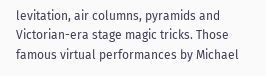levitation, air columns, pyramids and Victorian-era stage magic tricks. Those famous virtual performances by Michael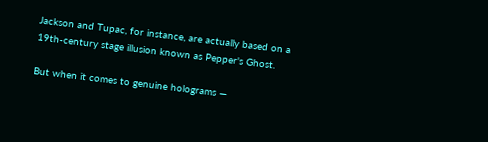Jackson and Tupac, for instance, are actually based on a 19th-century stage illusion known as Pepper's Ghost.

But when it comes to genuine holograms —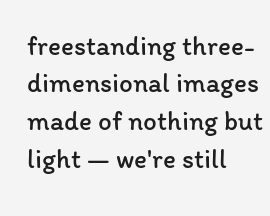freestanding three-dimensional images made of nothing but light — we're still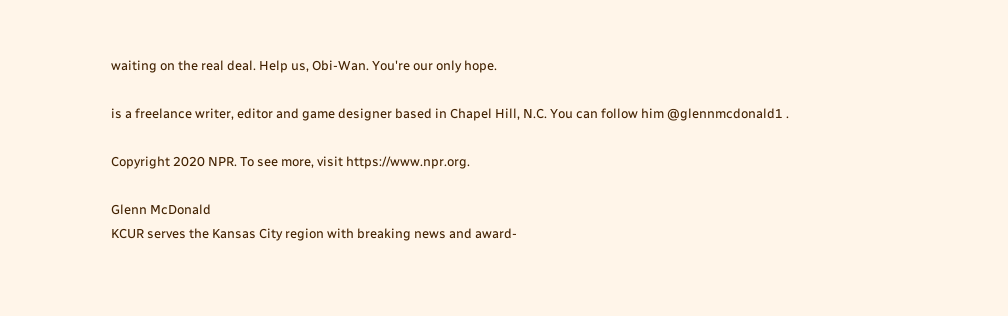waiting on the real deal. Help us, Obi-Wan. You're our only hope.

is a freelance writer, editor and game designer based in Chapel Hill, N.C. You can follow him @glennmcdonald1 .

Copyright 2020 NPR. To see more, visit https://www.npr.org.

Glenn McDonald
KCUR serves the Kansas City region with breaking news and award-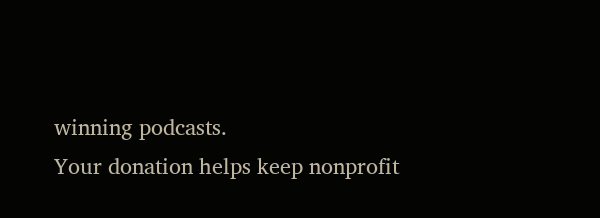winning podcasts.
Your donation helps keep nonprofit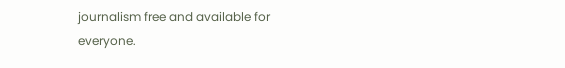journalism free and available for everyone.